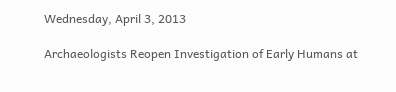Wednesday, April 3, 2013

Archaeologists Reopen Investigation of Early Humans at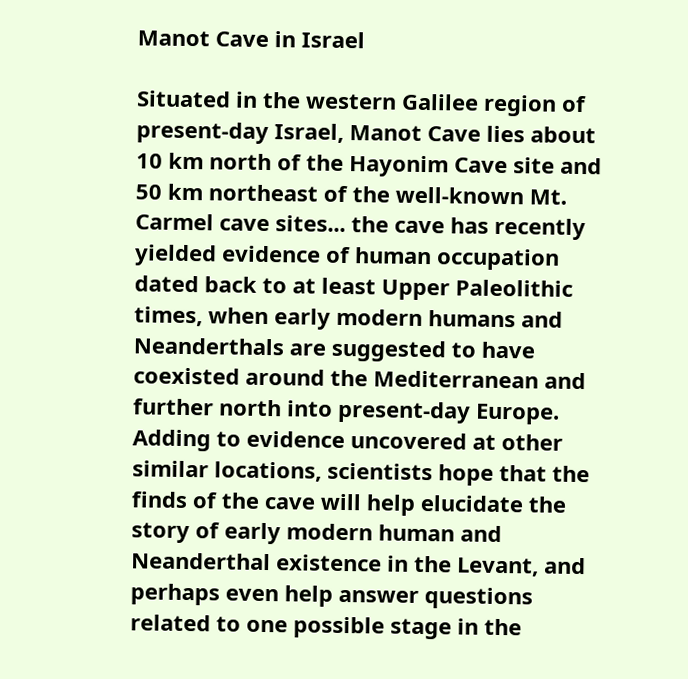Manot Cave in Israel

Situated in the western Galilee region of present-day Israel, Manot Cave lies about 10 km north of the Hayonim Cave site and 50 km northeast of the well-known Mt. Carmel cave sites... the cave has recently yielded evidence of human occupation dated back to at least Upper Paleolithic times, when early modern humans and Neanderthals are suggested to have coexisted around the Mediterranean and further north into present-day Europe. Adding to evidence uncovered at other similar locations, scientists hope that the finds of the cave will help elucidate the story of early modern human and Neanderthal existence in the Levant, and perhaps even help answer questions related to one possible stage in the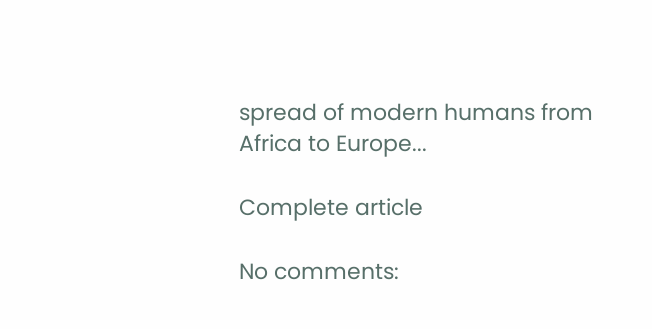spread of modern humans from Africa to Europe...

Complete article

No comments: